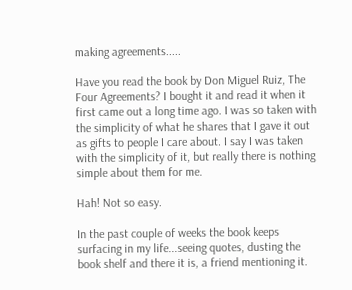making agreements.....

Have you read the book by Don Miguel Ruiz, The Four Agreements? I bought it and read it when it first came out a long time ago. I was so taken with the simplicity of what he shares that I gave it out as gifts to people I care about. I say I was taken with the simplicity of it, but really there is nothing simple about them for me.

Hah! Not so easy.

In the past couple of weeks the book keeps surfacing in my life...seeing quotes, dusting the book shelf and there it is, a friend mentioning it.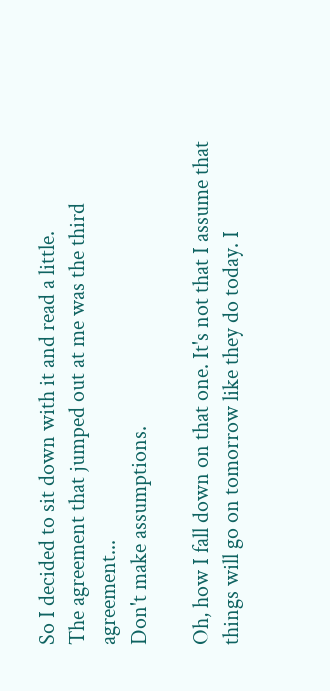So I decided to sit down with it and read a little.
The agreement that jumped out at me was the third agreement...
Don't make assumptions.

Oh, how I fall down on that one. It's not that I assume that things will go on tomorrow like they do today. I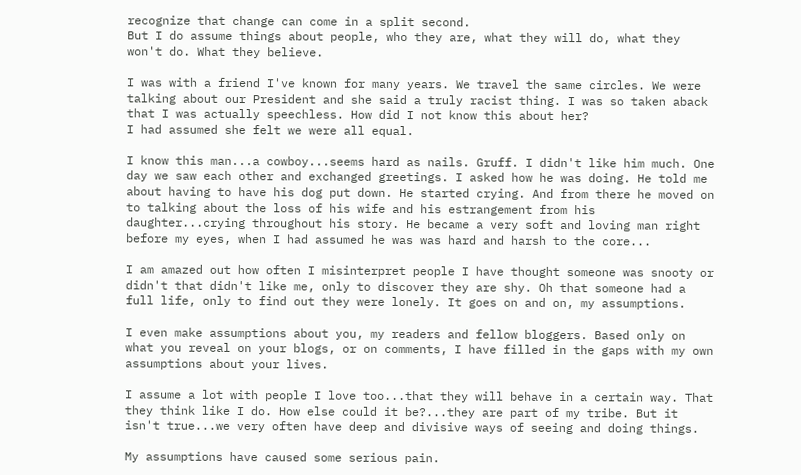recognize that change can come in a split second.
But I do assume things about people, who they are, what they will do, what they won't do. What they believe.

I was with a friend I've known for many years. We travel the same circles. We were talking about our President and she said a truly racist thing. I was so taken aback that I was actually speechless. How did I not know this about her?
I had assumed she felt we were all equal.

I know this man...a cowboy...seems hard as nails. Gruff. I didn't like him much. One day we saw each other and exchanged greetings. I asked how he was doing. He told me about having to have his dog put down. He started crying. And from there he moved on to talking about the loss of his wife and his estrangement from his daughter...crying throughout his story. He became a very soft and loving man right before my eyes, when I had assumed he was was hard and harsh to the core...

I am amazed out how often I misinterpret people I have thought someone was snooty or didn't that didn't like me, only to discover they are shy. Oh that someone had a full life, only to find out they were lonely. It goes on and on, my assumptions.

I even make assumptions about you, my readers and fellow bloggers. Based only on what you reveal on your blogs, or on comments, I have filled in the gaps with my own assumptions about your lives.

I assume a lot with people I love too...that they will behave in a certain way. That they think like I do. How else could it be?...they are part of my tribe. But it isn't true...we very often have deep and divisive ways of seeing and doing things.

My assumptions have caused some serious pain.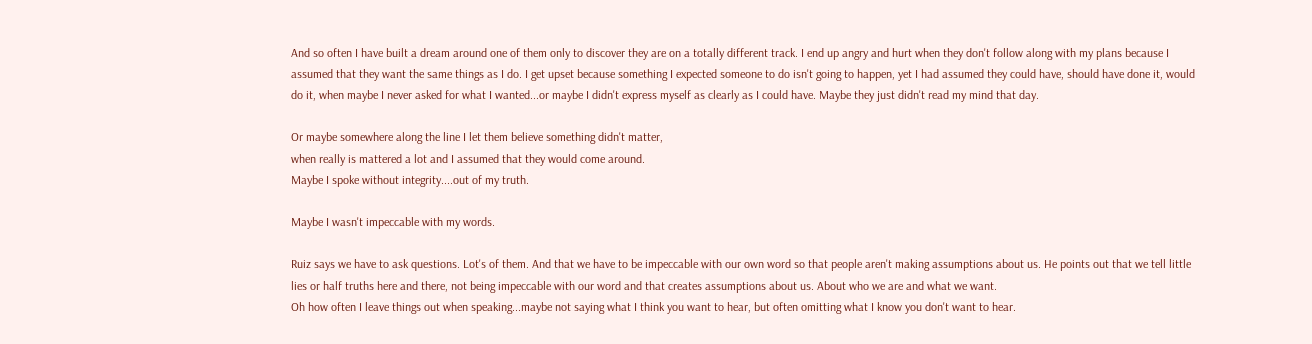And so often I have built a dream around one of them only to discover they are on a totally different track. I end up angry and hurt when they don't follow along with my plans because I assumed that they want the same things as I do. I get upset because something I expected someone to do isn't going to happen, yet I had assumed they could have, should have done it, would do it, when maybe I never asked for what I wanted...or maybe I didn't express myself as clearly as I could have. Maybe they just didn't read my mind that day.

Or maybe somewhere along the line I let them believe something didn't matter,
when really is mattered a lot and I assumed that they would come around.
Maybe I spoke without integrity....out of my truth.

Maybe I wasn't impeccable with my words.

Ruiz says we have to ask questions. Lot's of them. And that we have to be impeccable with our own word so that people aren't making assumptions about us. He points out that we tell little lies or half truths here and there, not being impeccable with our word and that creates assumptions about us. About who we are and what we want.
Oh how often I leave things out when speaking...maybe not saying what I think you want to hear, but often omitting what I know you don't want to hear.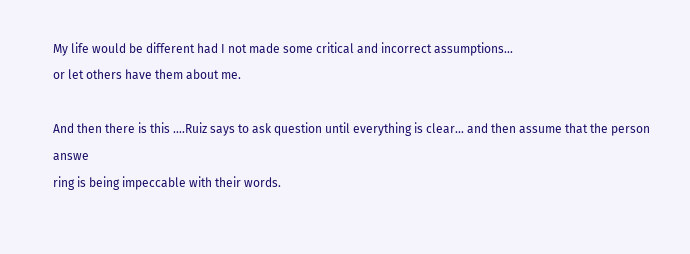My life would be different had I not made some critical and incorrect assumptions...
or let others have them about me.

And then there is this ....Ruiz says to ask question until everything is clear... and then assume that the person answe
ring is being impeccable with their words.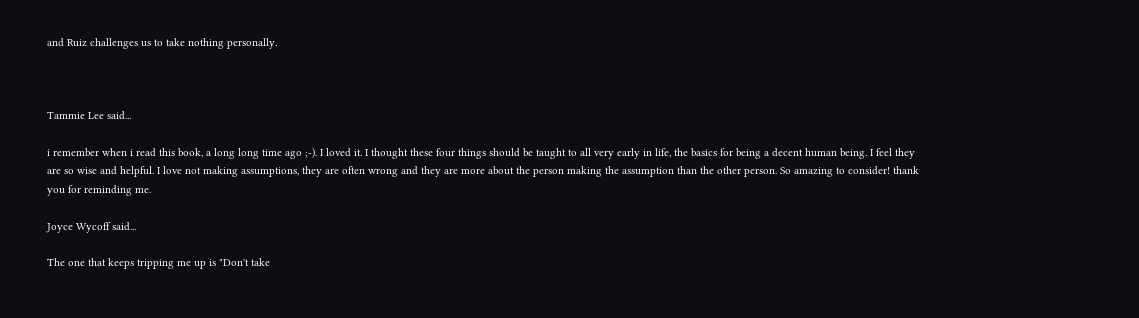and Ruiz challenges us to take nothing personally.



Tammie Lee said...

i remember when i read this book, a long long time ago ;-). I loved it. I thought these four things should be taught to all very early in life, the basics for being a decent human being. I feel they are so wise and helpful. I love not making assumptions, they are often wrong and they are more about the person making the assumption than the other person. So amazing to consider! thank you for reminding me.

Joyce Wycoff said...

The one that keeps tripping me up is "Don't take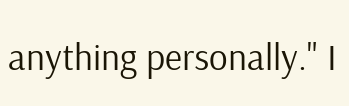anything personally." I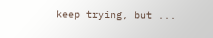keep trying, but ...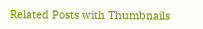Related Posts with Thumbnails